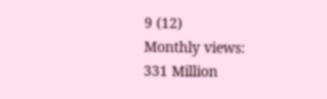9 (12)
Monthly views:
331 Million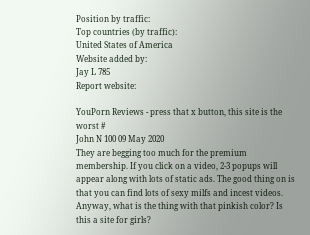Position by traffic:
Top countries (by traffic):
United States of America
Website added by:
Jay L 785
Report website:

YouPorn Reviews - press that x button, this site is the worst #
John N 100 09 May 2020
They are begging too much for the premium membership. If you click on a video, 2-3 popups will appear along with lots of static ads. The good thing on is that you can find lots of sexy milfs and incest videos. Anyway, what is the thing with that pinkish color? Is this a site for girls?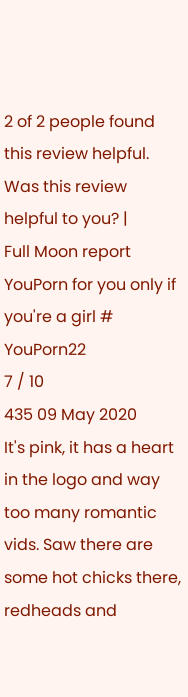2 of 2 people found this review helpful. Was this review helpful to you? |
Full Moon report
YouPorn for you only if you're a girl # YouPorn22
7 / 10
435 09 May 2020
It's pink, it has a heart in the logo and way too many romantic vids. Saw there are some hot chicks there, redheads and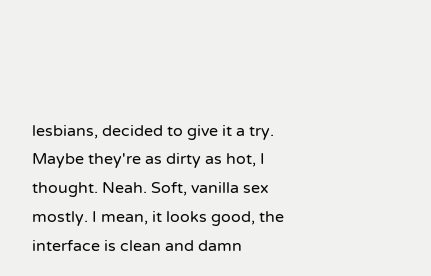lesbians, decided to give it a try. Maybe they're as dirty as hot, I thought. Neah. Soft, vanilla sex mostly. I mean, it looks good, the interface is clean and damn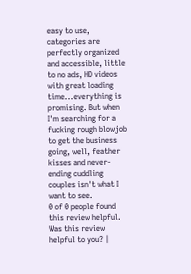easy to use, categories are perfectly organized and accessible, little to no ads, HD videos with great loading time...everything is promising. But when I'm searching for a fucking rough blowjob to get the business going, well, feather kisses and never-ending cuddling couples isn't what I want to see.
0 of 0 people found this review helpful. Was this review helpful to you? |